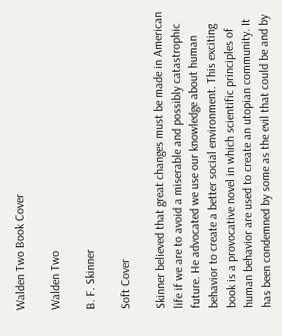Walden Two Book Cover

Walden Two

B. F. Skinner

Soft Cover

Skinner believed that great changes must be made in American life if we are to avoid a miserable and possibly catastrophic future. He advocated we use our knowledge about human behavior to create a better social environment. This exciting book is a provocative novel in which scientific principles of human behavior are used to create an utopian community. It has been condemned by some as the evil that could be and by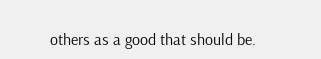others as a good that should be.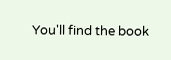You'll find the book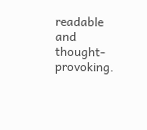readable and thought-provoking.